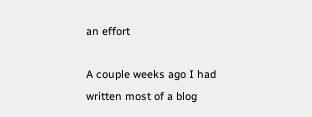an effort

A couple weeks ago I had written most of a blog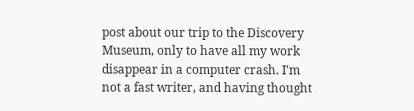post about our trip to the Discovery Museum, only to have all my work disappear in a computer crash. I'm not a fast writer, and having thought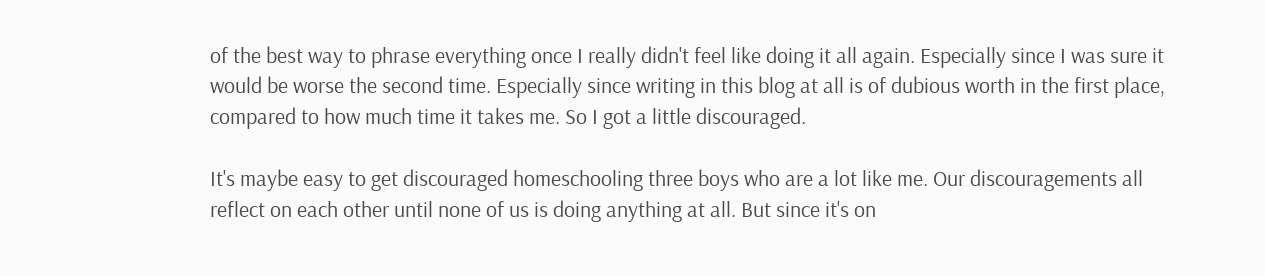of the best way to phrase everything once I really didn't feel like doing it all again. Especially since I was sure it would be worse the second time. Especially since writing in this blog at all is of dubious worth in the first place, compared to how much time it takes me. So I got a little discouraged.

It's maybe easy to get discouraged homeschooling three boys who are a lot like me. Our discouragements all reflect on each other until none of us is doing anything at all. But since it's on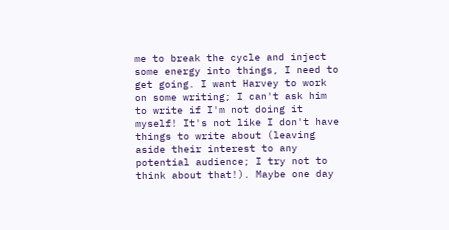me to break the cycle and inject some energy into things, I need to get going. I want Harvey to work on some writing; I can't ask him to write if I'm not doing it myself! It's not like I don't have things to write about (leaving aside their interest to any potential audience; I try not to think about that!). Maybe one day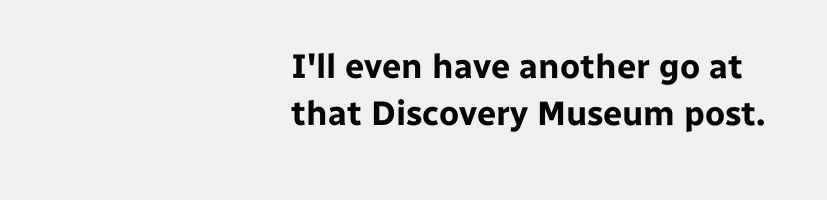I'll even have another go at that Discovery Museum post.